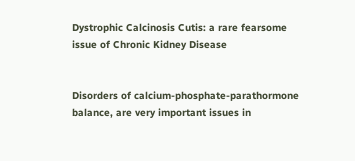Dystrophic Calcinosis Cutis: a rare fearsome issue of Chronic Kidney Disease


Disorders of calcium-phosphate-parathormone balance, are very important issues in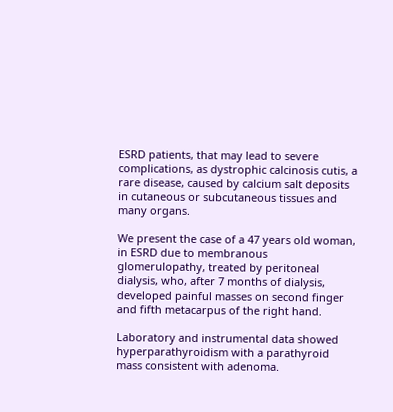ESRD patients, that may lead to severe complications, as dystrophic calcinosis cutis, a rare disease, caused by calcium salt deposits in cutaneous or subcutaneous tissues and many organs.

We present the case of a 47 years old woman, in ESRD due to membranous glomerulopathy, treated by peritoneal dialysis, who, after 7 months of dialysis, developed painful masses on second finger and fifth metacarpus of the right hand.

Laboratory and instrumental data showed hyperparathyroidism with a parathyroid mass consistent with adenoma.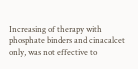Increasing of therapy with phosphate binders and cinacalcet only, was not effective to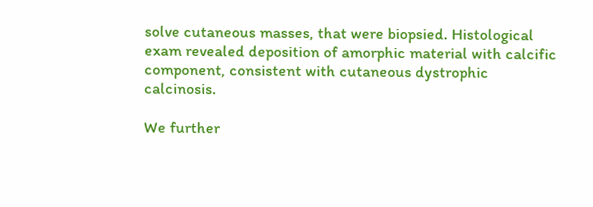solve cutaneous masses, that were biopsied. Histological exam revealed deposition of amorphic material with calcific component, consistent with cutaneous dystrophic calcinosis.

We further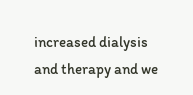increased dialysis and therapy and we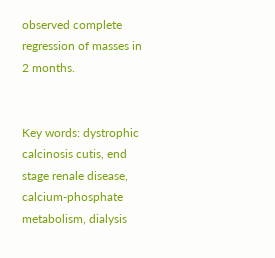observed complete regression of masses in 2 months.


Key words: dystrophic calcinosis cutis, end stage renale disease, calcium-phosphate metabolism, dialysis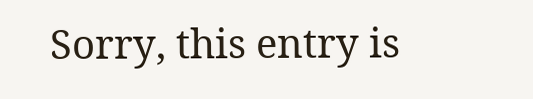Sorry, this entry is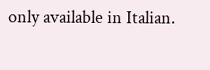only available in Italian.